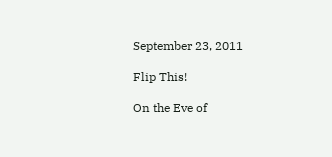September 23, 2011

Flip This!

On the Eve of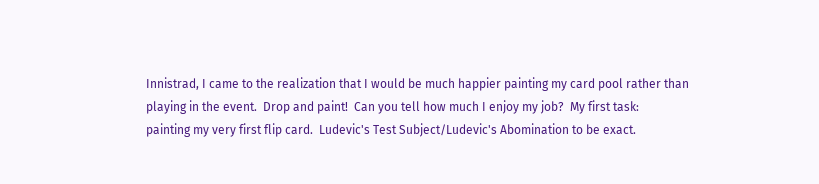Innistrad, I came to the realization that I would be much happier painting my card pool rather than playing in the event.  Drop and paint!  Can you tell how much I enjoy my job?  My first task:
painting my very first flip card.  Ludevic's Test Subject/Ludevic's Abomination to be exact.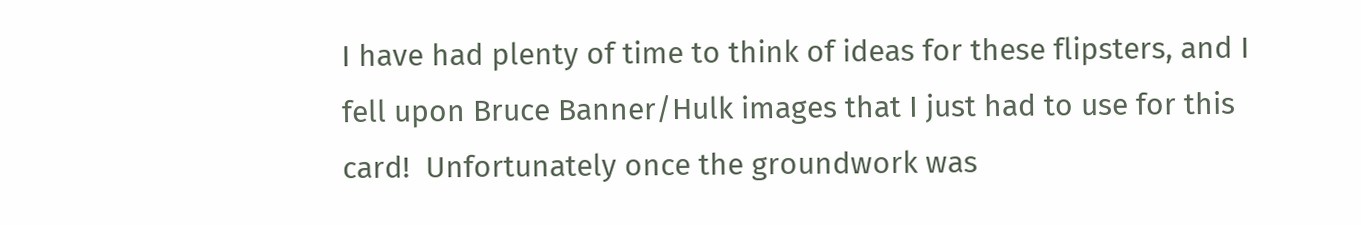I have had plenty of time to think of ideas for these flipsters, and I fell upon Bruce Banner/Hulk images that I just had to use for this card!  Unfortunately once the groundwork was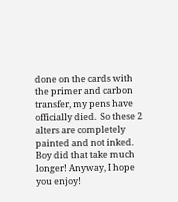done on the cards with the primer and carbon transfer, my pens have officially died.  So these 2 alters are completely painted and not inked.  Boy did that take much longer! Anyway, I hope you enjoy!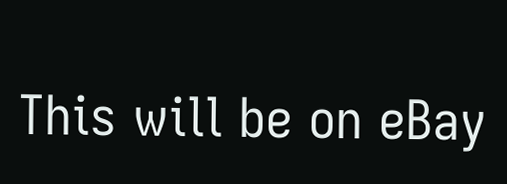This will be on eBay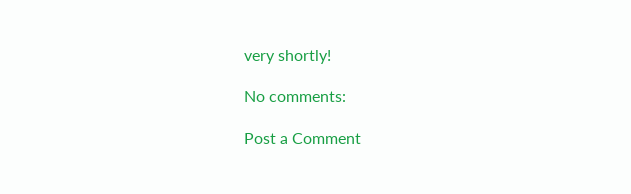very shortly!

No comments:

Post a Comment